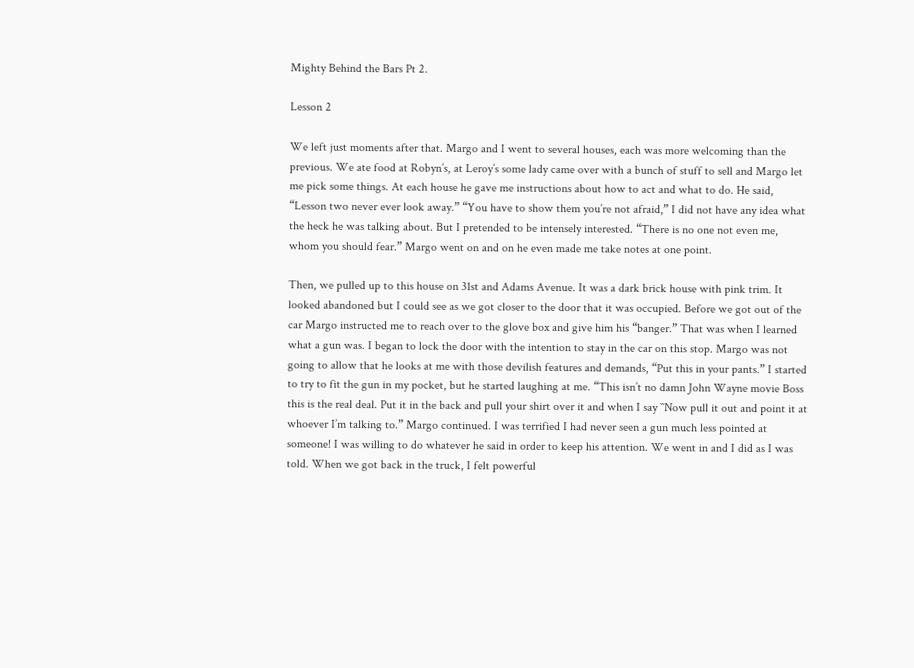Mighty Behind the Bars Pt 2.

Lesson 2

We left just moments after that. Margo and I went to several houses, each was more welcoming than the previous. We ate food at Robyn’s, at Leroy’s some lady came over with a bunch of stuff to sell and Margo let me pick some things. At each house he gave me instructions about how to act and what to do. He said, “Lesson two never ever look away.” “You have to show them you’re not afraid,” I did not have any idea what the heck he was talking about. But I pretended to be intensely interested. “There is no one not even me, whom you should fear.” Margo went on and on he even made me take notes at one point.

Then, we pulled up to this house on 31st and Adams Avenue. It was a dark brick house with pink trim. It looked abandoned but I could see as we got closer to the door that it was occupied. Before we got out of the car Margo instructed me to reach over to the glove box and give him his “banger.” That was when I learned what a gun was. I began to lock the door with the intention to stay in the car on this stop. Margo was not going to allow that he looks at me with those devilish features and demands, “Put this in your pants.” I started to try to fit the gun in my pocket, but he started laughing at me. “This isn’t no damn John Wayne movie Boss this is the real deal. Put it in the back and pull your shirt over it and when I say ``Now pull it out and point it at whoever I’m talking to.” Margo continued. I was terrified I had never seen a gun much less pointed at someone! I was willing to do whatever he said in order to keep his attention. We went in and I did as I was told. When we got back in the truck, I felt powerful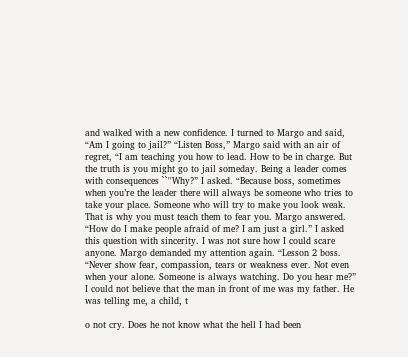and walked with a new confidence. I turned to Margo and said, “Am I going to jail?” “Listen Boss,” Margo said with an air of regret, “I am teaching you how to lead. How to be in charge. But the truth is you might go to jail someday. Being a leader comes with consequences ``''Why?” I asked. “Because boss, sometimes when you’re the leader there will always be someone who tries to take your place. Someone who will try to make you look weak. That is why you must teach them to fear you. Margo answered. “How do I make people afraid of me? I am just a girl.” I asked this question with sincerity. I was not sure how I could scare anyone. Margo demanded my attention again. “Lesson 2 boss. “Never show fear, compassion, tears or weakness ever. Not even when your alone. Someone is always watching. Do you hear me?” I could not believe that the man in front of me was my father. He was telling me, a child, t

o not cry. Does he not know what the hell I had been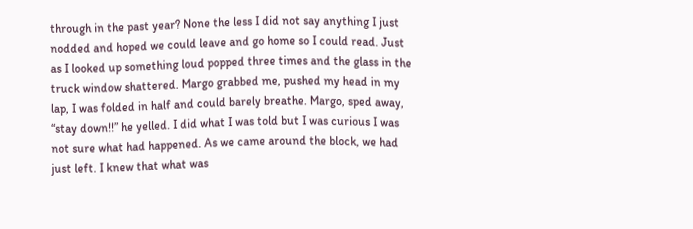through in the past year? None the less I did not say anything I just nodded and hoped we could leave and go home so I could read. Just as I looked up something loud popped three times and the glass in the truck window shattered. Margo grabbed me, pushed my head in my lap, I was folded in half and could barely breathe. Margo, sped away, “stay down!!” he yelled. I did what I was told but I was curious I was not sure what had happened. As we came around the block, we had just left. I knew that what was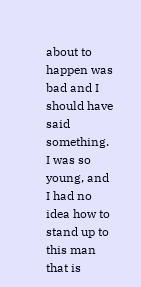about to happen was bad and I should have said something. I was so young, and I had no idea how to stand up to this man that is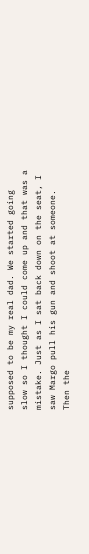supposed to be my real dad. We started going slow so I thought I could come up and that was a mistake. Just as I sat back down on the seat, I saw Margo pull his gun and shoot at someone. Then the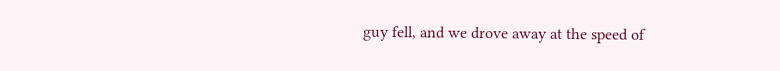guy fell, and we drove away at the speed of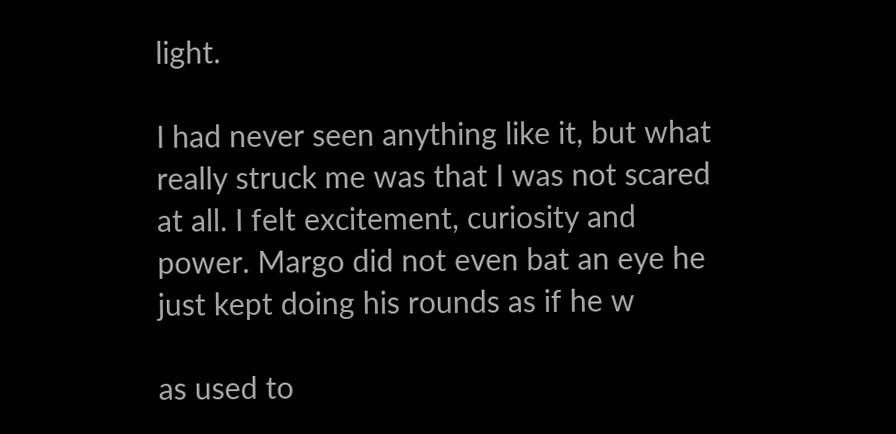light.

I had never seen anything like it, but what really struck me was that I was not scared at all. I felt excitement, curiosity and power. Margo did not even bat an eye he just kept doing his rounds as if he w

as used to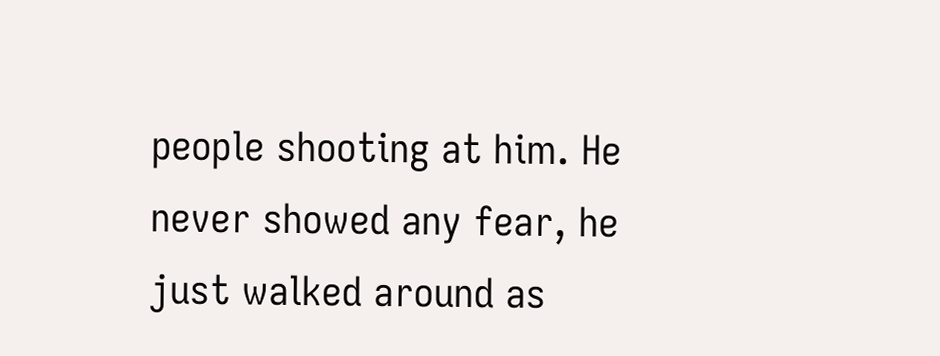people shooting at him. He never showed any fear, he just walked around as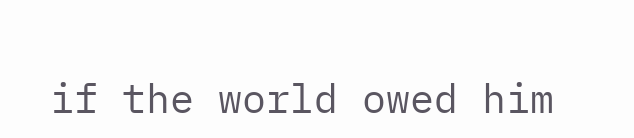if the world owed him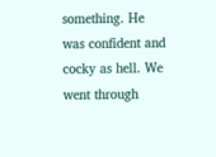something. He was confident and cocky as hell. We went through